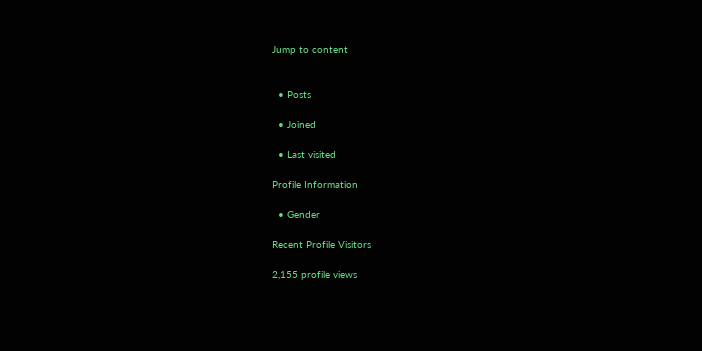Jump to content


  • Posts

  • Joined

  • Last visited

Profile Information

  • Gender

Recent Profile Visitors

2,155 profile views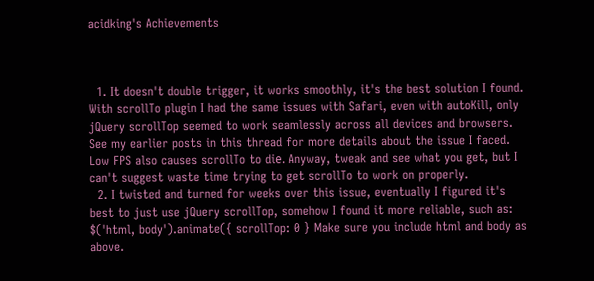acidking's Achievements



  1. It doesn't double trigger, it works smoothly, it's the best solution I found. With scrollTo plugin I had the same issues with Safari, even with autoKill, only jQuery scrollTop seemed to work seamlessly across all devices and browsers. See my earlier posts in this thread for more details about the issue I faced. Low FPS also causes scrollTo to diе. Anyway, tweak and see what you get, but I can't suggest waste time trying to get scrollTo to work on properly.
  2. I twisted and turned for weeks over this issue, eventually I figured it's best to just use jQuery scrollTop, somehow I found it more reliable, such as: $('html, body').animate({ scrollTop: 0 } Make sure you include html and body as above.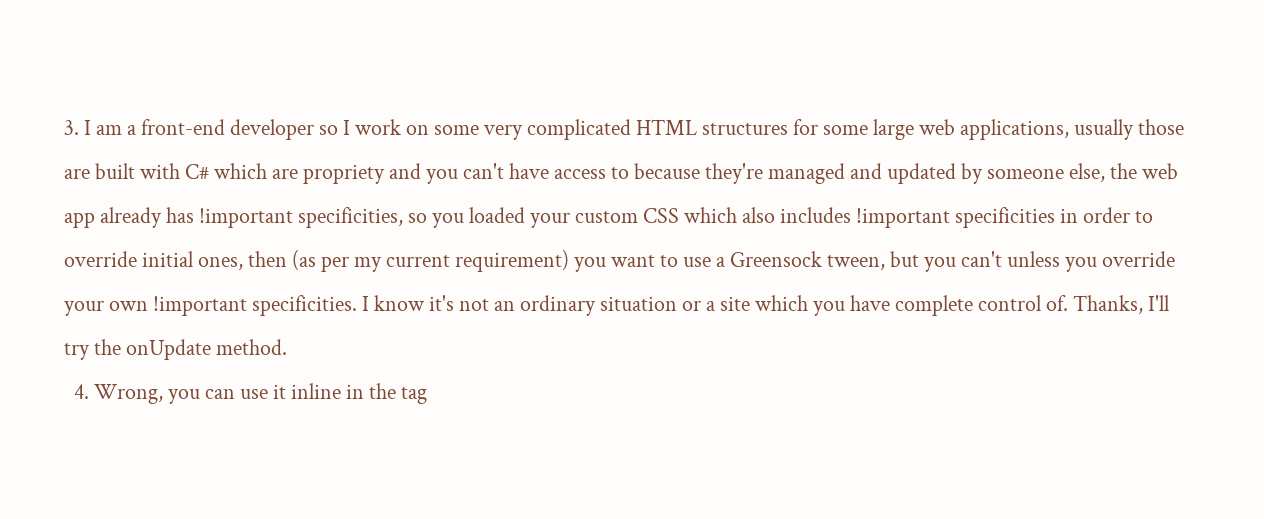3. I am a front-end developer so I work on some very complicated HTML structures for some large web applications, usually those are built with C# which are propriety and you can't have access to because they're managed and updated by someone else, the web app already has !important specificities, so you loaded your custom CSS which also includes !important specificities in order to override initial ones, then (as per my current requirement) you want to use a Greensock tween, but you can't unless you override your own !important specificities. I know it's not an ordinary situation or a site which you have complete control of. Thanks, I'll try the onUpdate method.
  4. Wrong, you can use it inline in the tag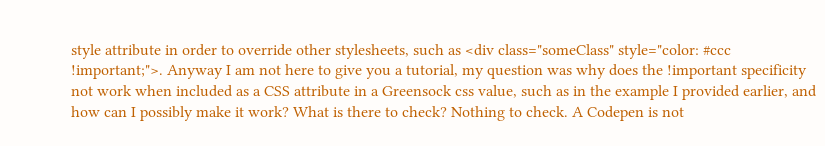style attribute in order to override other stylesheets, such as <div class="someClass" style="color: #ccc !important;">. Anyway I am not here to give you a tutorial, my question was why does the !important specificity not work when included as a CSS attribute in a Greensock css value, such as in the example I provided earlier, and how can I possibly make it work? What is there to check? Nothing to check. A Codepen is not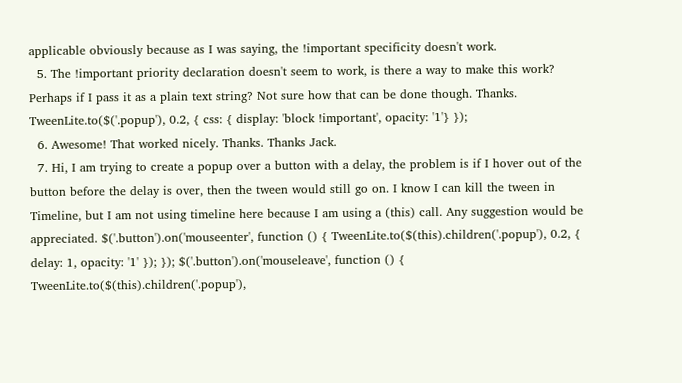applicable obviously because as I was saying, the !important specificity doesn't work.
  5. The !important priority declaration doesn't seem to work, is there a way to make this work? Perhaps if I pass it as a plain text string? Not sure how that can be done though. Thanks. TweenLite.to($('.popup'), 0.2, { css: { display: 'block !important', opacity: '1'} });
  6. Awesome! That worked nicely. Thanks. Thanks Jack.
  7. Hi, I am trying to create a popup over a button with a delay, the problem is if I hover out of the button before the delay is over, then the tween would still go on. I know I can kill the tween in Timeline, but I am not using timeline here because I am using a (this) call. Any suggestion would be appreciated. $('.button').on('mouseenter', function () { TweenLite.to($(this).children('.popup'), 0.2, { delay: 1, opacity: '1' }); }); $('.button').on('mouseleave', function () { TweenLite.to($(this).children('.popup'),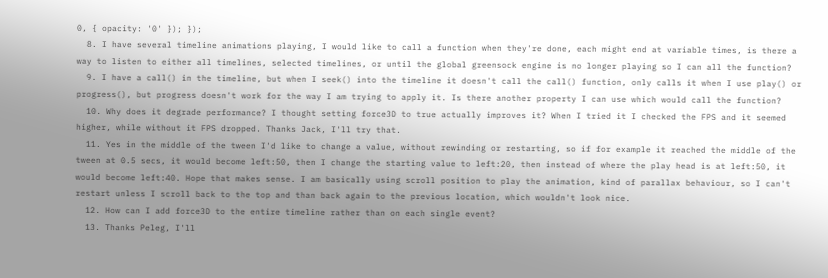0, { opacity: '0' }); });
  8. I have several timeline animations playing, I would like to call a function when they're done, each might end at variable times, is there a way to listen to either all timelines, selected timelines, or until the global greensock engine is no longer playing so I can all the function?
  9. I have a call() in the timeline, but when I seek() into the timeline it doesn't call the call() function, only calls it when I use play() or progress(), but progress doesn't work for the way I am trying to apply it. Is there another property I can use which would call the function?
  10. Why does it degrade performance? I thought setting force3D to true actually improves it? When I tried it I checked the FPS and it seemed higher, while without it FPS dropped. Thanks Jack, I'll try that.
  11. Yes in the middle of the tween I'd like to change a value, without rewinding or restarting, so if for example it reached the middle of the tween at 0.5 secs, it would become left:50, then I change the starting value to left:20, then instead of where the play head is at left:50, it would become left:40. Hope that makes sense. I am basically using scroll position to play the animation, kind of parallax behaviour, so I can't restart unless I scroll back to the top and than back again to the previous location, which wouldn't look nice.
  12. How can I add force3D to the entire timeline rather than on each single event?
  13. Thanks Peleg, I'll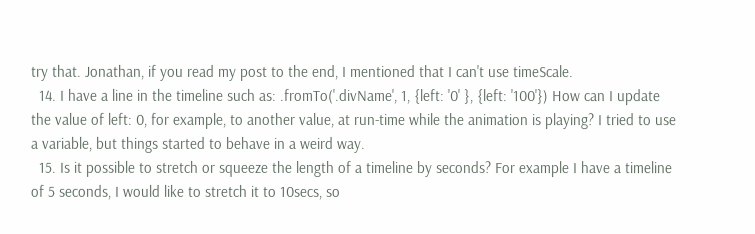try that. Jonathan, if you read my post to the end, I mentioned that I can't use timeScale.
  14. I have a line in the timeline such as: .fromTo('.divName', 1, {left: '0' }, {left: '100'}) How can I update the value of left: 0, for example, to another value, at run-time while the animation is playing? I tried to use a variable, but things started to behave in a weird way.
  15. Is it possible to stretch or squeeze the length of a timeline by seconds? For example I have a timeline of 5 seconds, I would like to stretch it to 10secs, so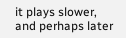it plays slower, and perhaps later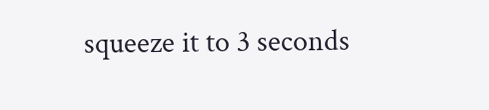squeeze it to 3 seconds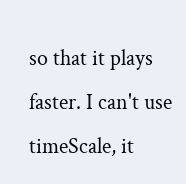so that it plays faster. I can't use timeScale, it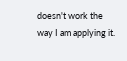doesn't work the way I am applying it.